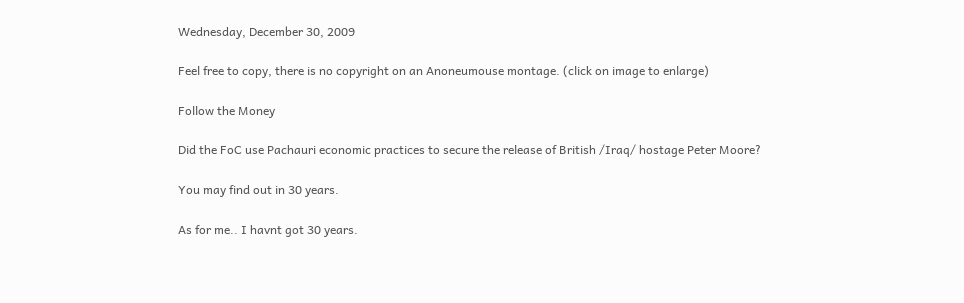Wednesday, December 30, 2009

Feel free to copy, there is no copyright on an Anoneumouse montage. (click on image to enlarge)

Follow the Money

Did the FoC use Pachauri economic practices to secure the release of British /Iraq/ hostage Peter Moore?

You may find out in 30 years.

As for me.. I havnt got 30 years.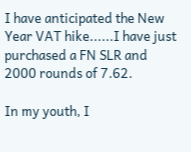I have anticipated the New Year VAT hike......I have just purchased a FN SLR and 2000 rounds of 7.62.

In my youth, I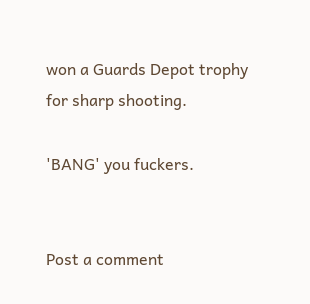won a Guards Depot trophy for sharp shooting.

'BANG' you fuckers.


Post a comment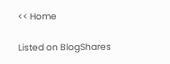<< Home

Listed on BlogShares